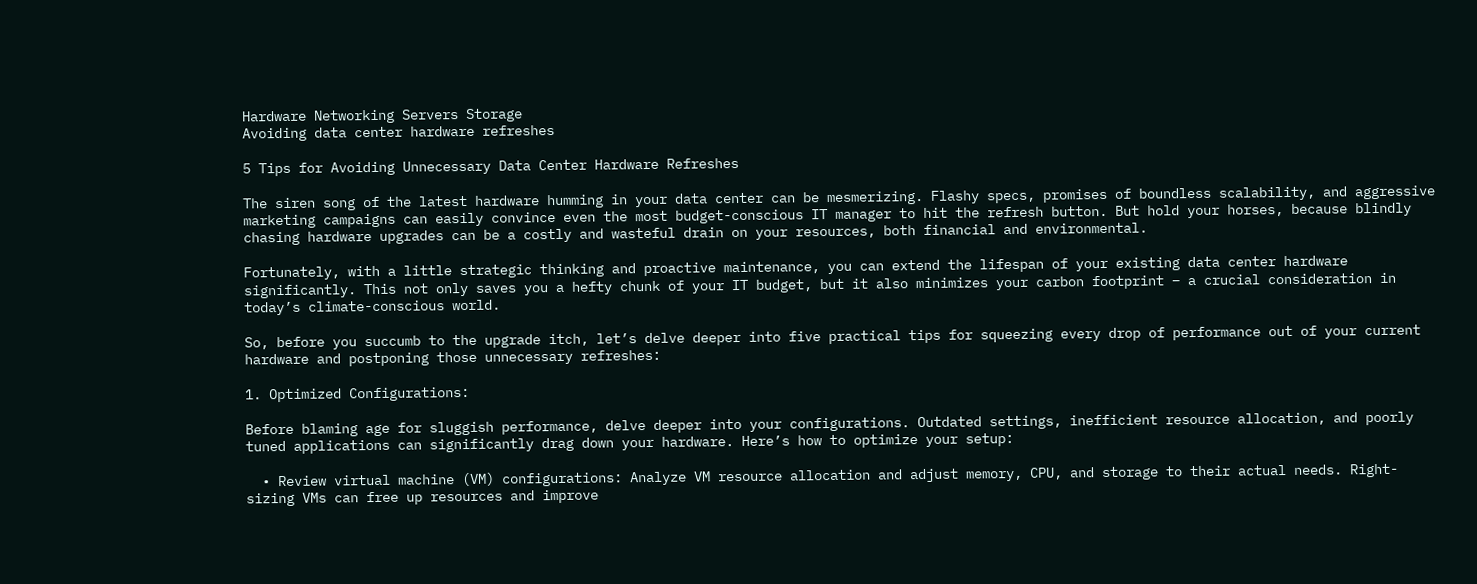Hardware Networking Servers Storage
Avoiding data center hardware refreshes

5 Tips for Avoiding Unnecessary Data Center Hardware Refreshes

The siren song of the latest hardware humming in your data center can be mesmerizing. Flashy specs, promises of boundless scalability, and aggressive marketing campaigns can easily convince even the most budget-conscious IT manager to hit the refresh button. But hold your horses, because blindly chasing hardware upgrades can be a costly and wasteful drain on your resources, both financial and environmental.

Fortunately, with a little strategic thinking and proactive maintenance, you can extend the lifespan of your existing data center hardware significantly. This not only saves you a hefty chunk of your IT budget, but it also minimizes your carbon footprint – a crucial consideration in today’s climate-conscious world.

So, before you succumb to the upgrade itch, let’s delve deeper into five practical tips for squeezing every drop of performance out of your current hardware and postponing those unnecessary refreshes:

1. Optimized Configurations:

Before blaming age for sluggish performance, delve deeper into your configurations. Outdated settings, inefficient resource allocation, and poorly tuned applications can significantly drag down your hardware. Here’s how to optimize your setup:

  • Review virtual machine (VM) configurations: Analyze VM resource allocation and adjust memory, CPU, and storage to their actual needs. Right-sizing VMs can free up resources and improve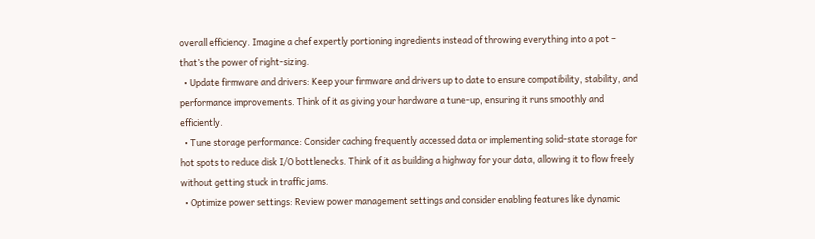overall efficiency. Imagine a chef expertly portioning ingredients instead of throwing everything into a pot – that’s the power of right-sizing.
  • Update firmware and drivers: Keep your firmware and drivers up to date to ensure compatibility, stability, and performance improvements. Think of it as giving your hardware a tune-up, ensuring it runs smoothly and efficiently.
  • Tune storage performance: Consider caching frequently accessed data or implementing solid-state storage for hot spots to reduce disk I/O bottlenecks. Think of it as building a highway for your data, allowing it to flow freely without getting stuck in traffic jams.
  • Optimize power settings: Review power management settings and consider enabling features like dynamic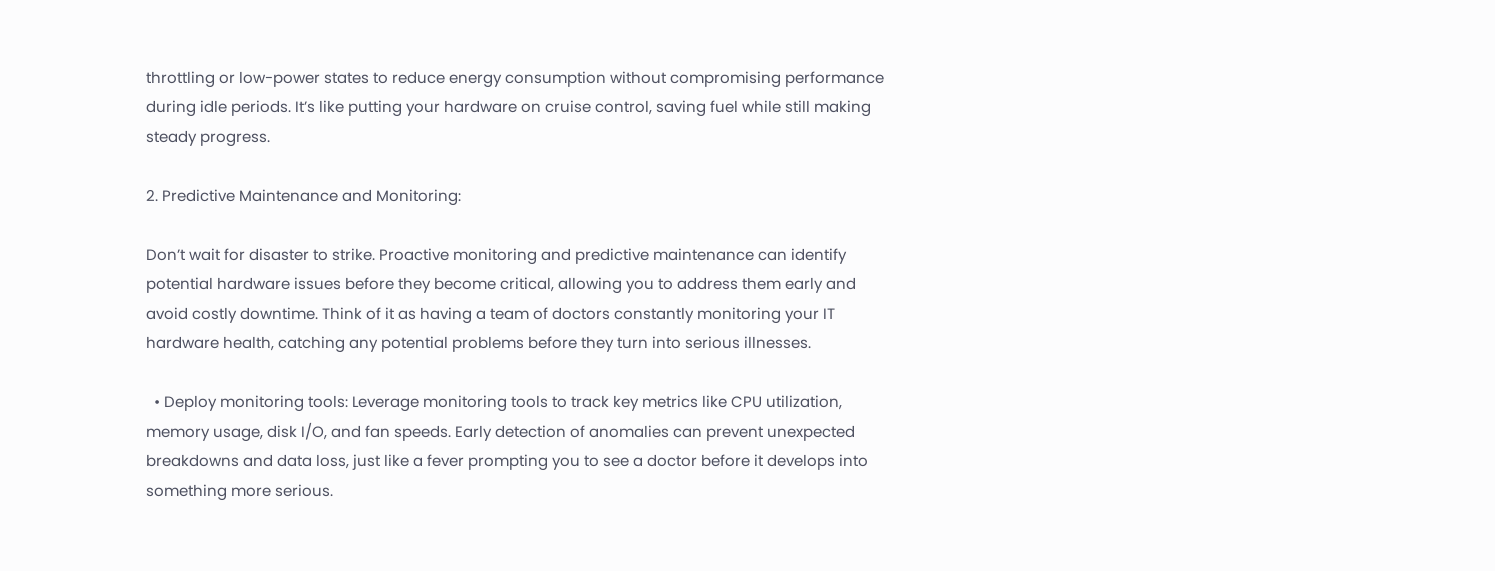throttling or low-power states to reduce energy consumption without compromising performance during idle periods. It’s like putting your hardware on cruise control, saving fuel while still making steady progress.

2. Predictive Maintenance and Monitoring:

Don’t wait for disaster to strike. Proactive monitoring and predictive maintenance can identify potential hardware issues before they become critical, allowing you to address them early and avoid costly downtime. Think of it as having a team of doctors constantly monitoring your IT hardware health, catching any potential problems before they turn into serious illnesses.

  • Deploy monitoring tools: Leverage monitoring tools to track key metrics like CPU utilization, memory usage, disk I/O, and fan speeds. Early detection of anomalies can prevent unexpected breakdowns and data loss, just like a fever prompting you to see a doctor before it develops into something more serious.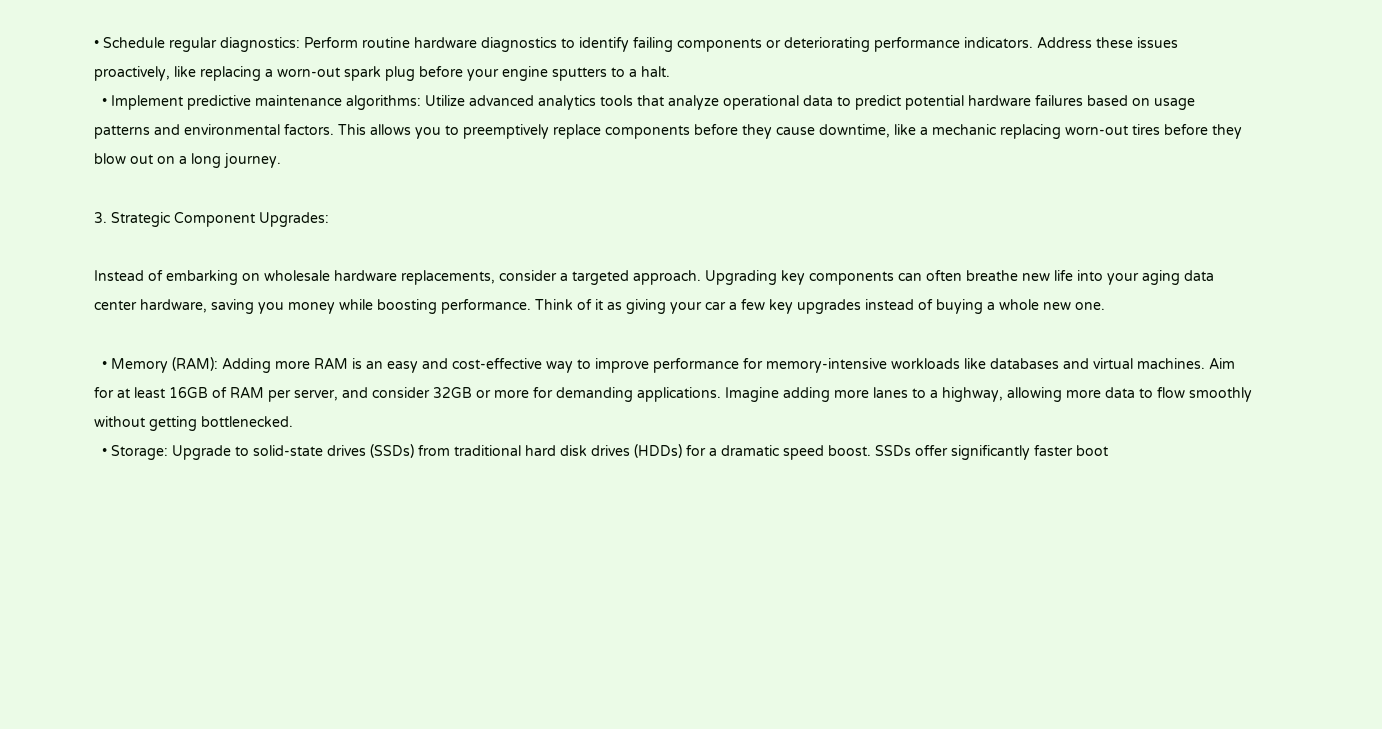• Schedule regular diagnostics: Perform routine hardware diagnostics to identify failing components or deteriorating performance indicators. Address these issues proactively, like replacing a worn-out spark plug before your engine sputters to a halt.
  • Implement predictive maintenance algorithms: Utilize advanced analytics tools that analyze operational data to predict potential hardware failures based on usage patterns and environmental factors. This allows you to preemptively replace components before they cause downtime, like a mechanic replacing worn-out tires before they blow out on a long journey.

3. Strategic Component Upgrades:

Instead of embarking on wholesale hardware replacements, consider a targeted approach. Upgrading key components can often breathe new life into your aging data center hardware, saving you money while boosting performance. Think of it as giving your car a few key upgrades instead of buying a whole new one.

  • Memory (RAM): Adding more RAM is an easy and cost-effective way to improve performance for memory-intensive workloads like databases and virtual machines. Aim for at least 16GB of RAM per server, and consider 32GB or more for demanding applications. Imagine adding more lanes to a highway, allowing more data to flow smoothly without getting bottlenecked.
  • Storage: Upgrade to solid-state drives (SSDs) from traditional hard disk drives (HDDs) for a dramatic speed boost. SSDs offer significantly faster boot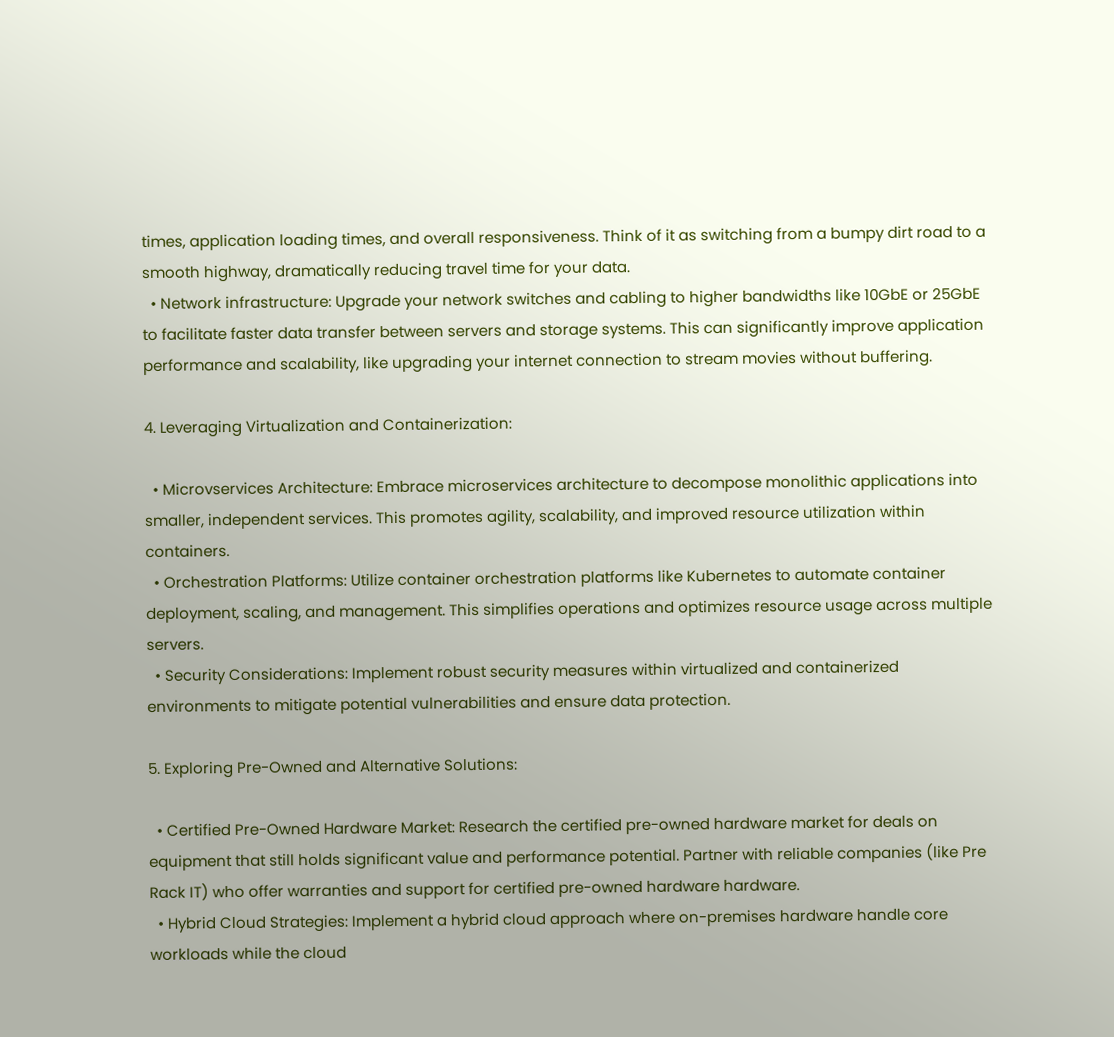times, application loading times, and overall responsiveness. Think of it as switching from a bumpy dirt road to a smooth highway, dramatically reducing travel time for your data.
  • Network infrastructure: Upgrade your network switches and cabling to higher bandwidths like 10GbE or 25GbE to facilitate faster data transfer between servers and storage systems. This can significantly improve application performance and scalability, like upgrading your internet connection to stream movies without buffering.

4. Leveraging Virtualization and Containerization:

  • Microvservices Architecture: Embrace microservices architecture to decompose monolithic applications into smaller, independent services. This promotes agility, scalability, and improved resource utilization within containers.
  • Orchestration Platforms: Utilize container orchestration platforms like Kubernetes to automate container deployment, scaling, and management. This simplifies operations and optimizes resource usage across multiple servers.
  • Security Considerations: Implement robust security measures within virtualized and containerized environments to mitigate potential vulnerabilities and ensure data protection.

5. Exploring Pre-Owned and Alternative Solutions:

  • Certified Pre-Owned Hardware Market: Research the certified pre-owned hardware market for deals on equipment that still holds significant value and performance potential. Partner with reliable companies (like Pre Rack IT) who offer warranties and support for certified pre-owned hardware hardware.
  • Hybrid Cloud Strategies: Implement a hybrid cloud approach where on-premises hardware handle core workloads while the cloud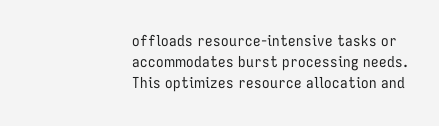offloads resource-intensive tasks or accommodates burst processing needs. This optimizes resource allocation and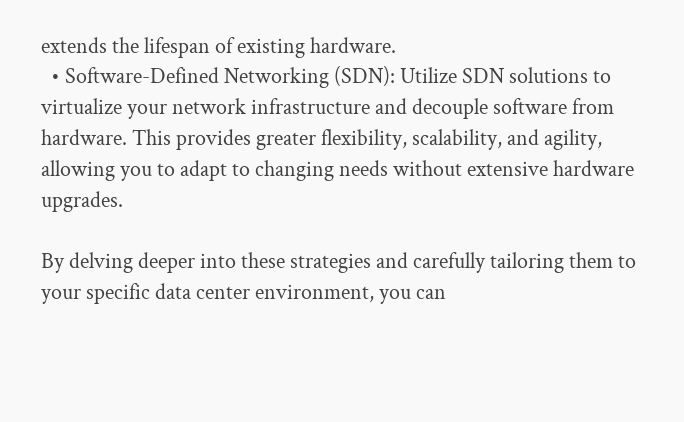extends the lifespan of existing hardware.
  • Software-Defined Networking (SDN): Utilize SDN solutions to virtualize your network infrastructure and decouple software from hardware. This provides greater flexibility, scalability, and agility, allowing you to adapt to changing needs without extensive hardware upgrades.

By delving deeper into these strategies and carefully tailoring them to your specific data center environment, you can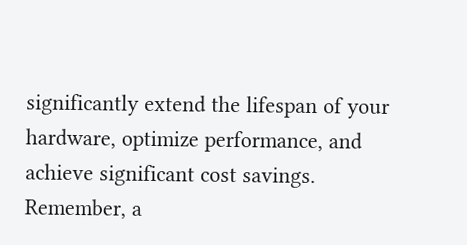significantly extend the lifespan of your hardware, optimize performance, and achieve significant cost savings. Remember, a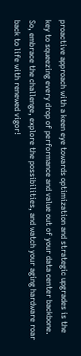proactive approach with a keen eye towards optimization and strategic upgrades is the key to squeezing every drop of performance and value out of your data center backbone. So, embrace the challenge, explore the possibilities, and watch your aging hardware roar back to life with renewed vigor!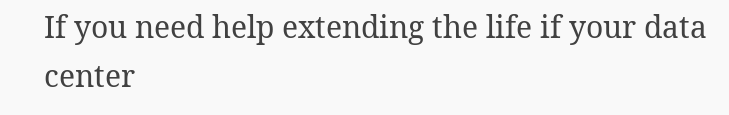If you need help extending the life if your data center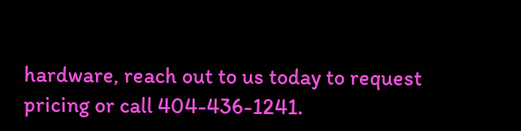hardware, reach out to us today to request pricing or call 404-436-1241.